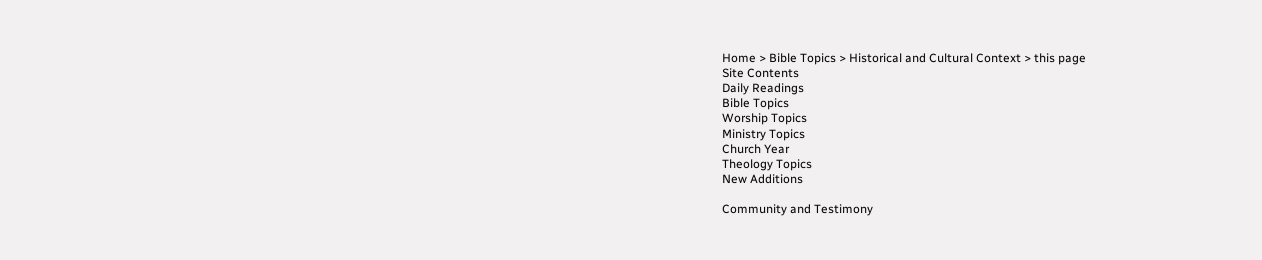Home > Bible Topics > Historical and Cultural Context > this page
Site Contents
Daily Readings
Bible Topics
Worship Topics
Ministry Topics
Church Year
Theology Topics
New Additions

Community and Testimony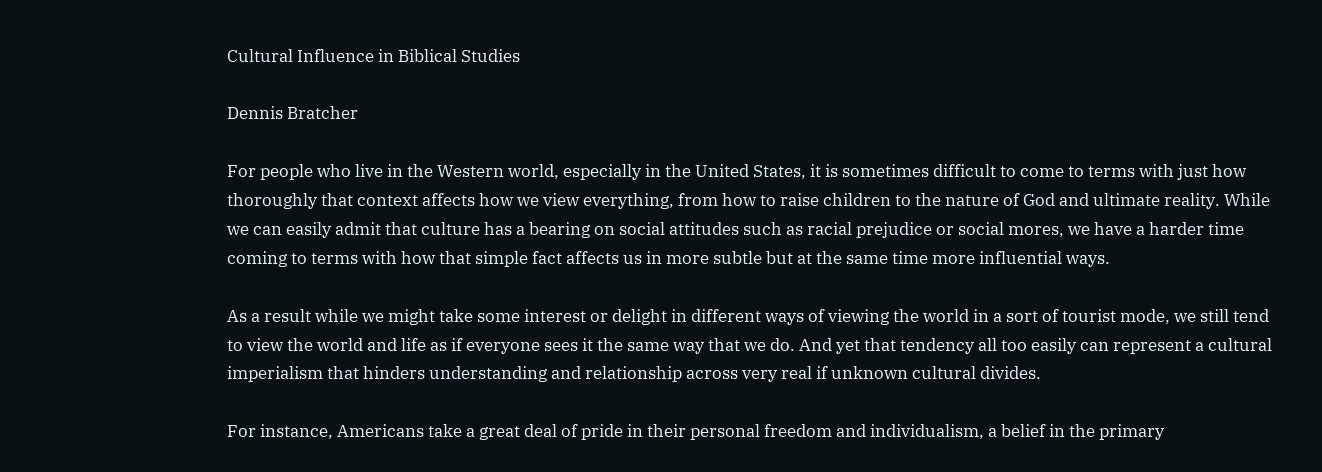Cultural Influence in Biblical Studies

Dennis Bratcher

For people who live in the Western world, especially in the United States, it is sometimes difficult to come to terms with just how thoroughly that context affects how we view everything, from how to raise children to the nature of God and ultimate reality. While we can easily admit that culture has a bearing on social attitudes such as racial prejudice or social mores, we have a harder time coming to terms with how that simple fact affects us in more subtle but at the same time more influential ways.

As a result while we might take some interest or delight in different ways of viewing the world in a sort of tourist mode, we still tend to view the world and life as if everyone sees it the same way that we do. And yet that tendency all too easily can represent a cultural imperialism that hinders understanding and relationship across very real if unknown cultural divides.

For instance, Americans take a great deal of pride in their personal freedom and individualism, a belief in the primary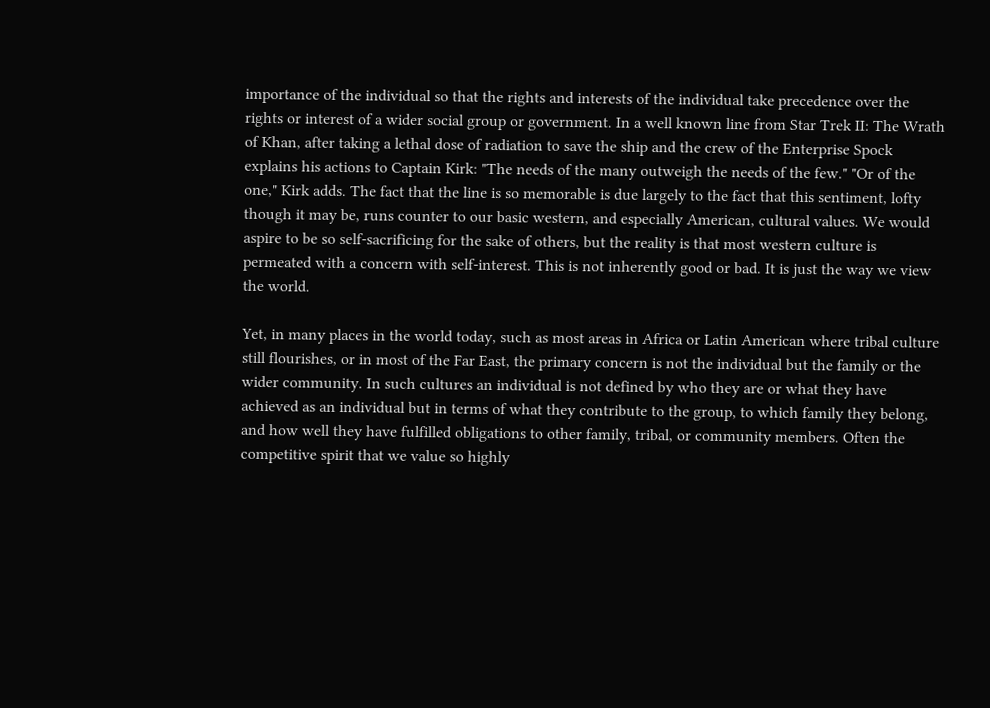importance of the individual so that the rights and interests of the individual take precedence over the rights or interest of a wider social group or government. In a well known line from Star Trek II: The Wrath of Khan, after taking a lethal dose of radiation to save the ship and the crew of the Enterprise Spock explains his actions to Captain Kirk: "The needs of the many outweigh the needs of the few." "Or of the one," Kirk adds. The fact that the line is so memorable is due largely to the fact that this sentiment, lofty though it may be, runs counter to our basic western, and especially American, cultural values. We would aspire to be so self-sacrificing for the sake of others, but the reality is that most western culture is permeated with a concern with self-interest. This is not inherently good or bad. It is just the way we view the world.

Yet, in many places in the world today, such as most areas in Africa or Latin American where tribal culture still flourishes, or in most of the Far East, the primary concern is not the individual but the family or the wider community. In such cultures an individual is not defined by who they are or what they have achieved as an individual but in terms of what they contribute to the group, to which family they belong, and how well they have fulfilled obligations to other family, tribal, or community members. Often the competitive spirit that we value so highly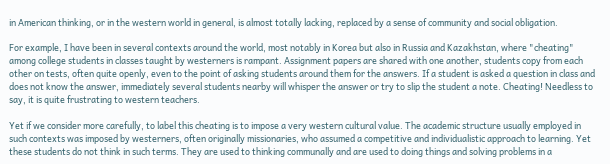in American thinking, or in the western world in general, is almost totally lacking, replaced by a sense of community and social obligation.

For example, I have been in several contexts around the world, most notably in Korea but also in Russia and Kazakhstan, where "cheating" among college students in classes taught by westerners is rampant. Assignment papers are shared with one another, students copy from each other on tests, often quite openly, even to the point of asking students around them for the answers. If a student is asked a question in class and does not know the answer, immediately several students nearby will whisper the answer or try to slip the student a note. Cheating! Needless to say, it is quite frustrating to western teachers.

Yet if we consider more carefully, to label this cheating is to impose a very western cultural value. The academic structure usually employed in such contexts was imposed by westerners, often originally missionaries, who assumed a competitive and individualistic approach to learning. Yet these students do not think in such terms. They are used to thinking communally and are used to doing things and solving problems in a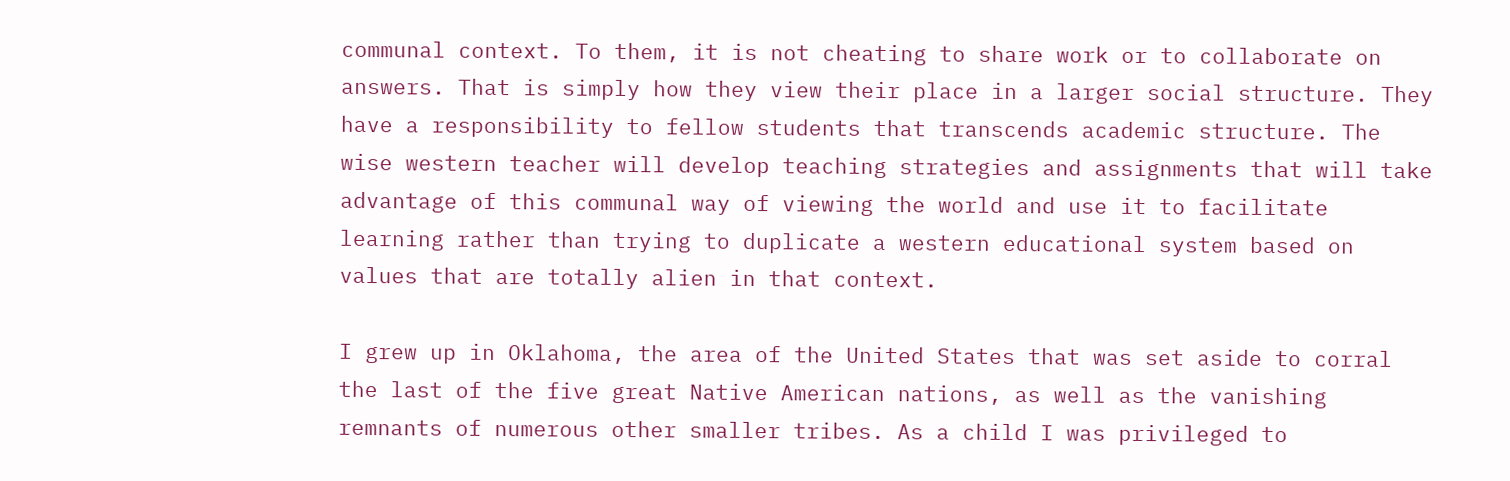communal context. To them, it is not cheating to share work or to collaborate on answers. That is simply how they view their place in a larger social structure. They have a responsibility to fellow students that transcends academic structure. The wise western teacher will develop teaching strategies and assignments that will take advantage of this communal way of viewing the world and use it to facilitate learning rather than trying to duplicate a western educational system based on values that are totally alien in that context.

I grew up in Oklahoma, the area of the United States that was set aside to corral the last of the five great Native American nations, as well as the vanishing remnants of numerous other smaller tribes. As a child I was privileged to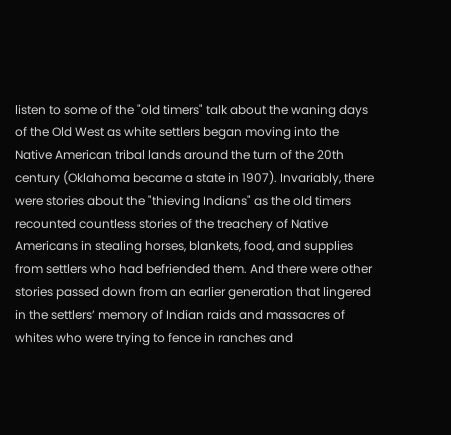listen to some of the "old timers" talk about the waning days of the Old West as white settlers began moving into the Native American tribal lands around the turn of the 20th century (Oklahoma became a state in 1907). Invariably, there were stories about the "thieving Indians" as the old timers recounted countless stories of the treachery of Native Americans in stealing horses, blankets, food, and supplies from settlers who had befriended them. And there were other stories passed down from an earlier generation that lingered in the settlers’ memory of Indian raids and massacres of whites who were trying to fence in ranches and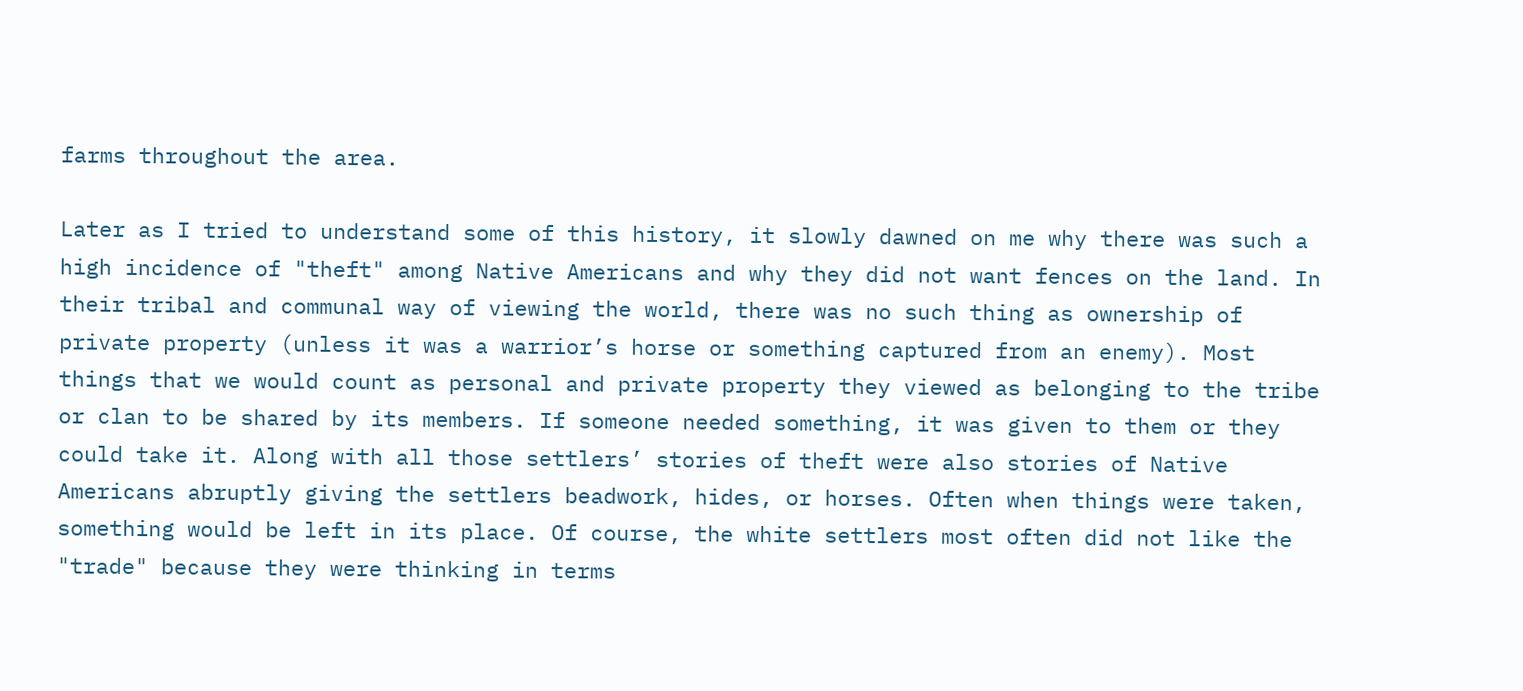farms throughout the area.

Later as I tried to understand some of this history, it slowly dawned on me why there was such a high incidence of "theft" among Native Americans and why they did not want fences on the land. In their tribal and communal way of viewing the world, there was no such thing as ownership of private property (unless it was a warrior’s horse or something captured from an enemy). Most things that we would count as personal and private property they viewed as belonging to the tribe or clan to be shared by its members. If someone needed something, it was given to them or they could take it. Along with all those settlers’ stories of theft were also stories of Native Americans abruptly giving the settlers beadwork, hides, or horses. Often when things were taken, something would be left in its place. Of course, the white settlers most often did not like the "trade" because they were thinking in terms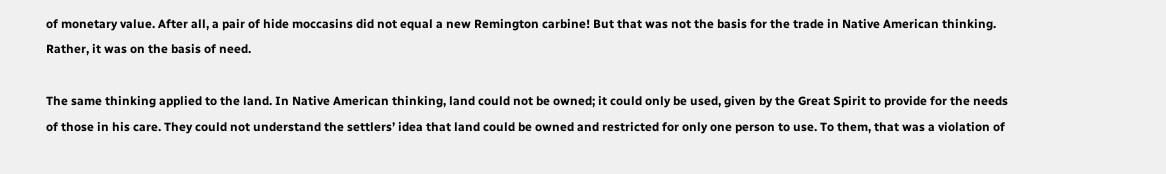of monetary value. After all, a pair of hide moccasins did not equal a new Remington carbine! But that was not the basis for the trade in Native American thinking. Rather, it was on the basis of need.

The same thinking applied to the land. In Native American thinking, land could not be owned; it could only be used, given by the Great Spirit to provide for the needs of those in his care. They could not understand the settlers’ idea that land could be owned and restricted for only one person to use. To them, that was a violation of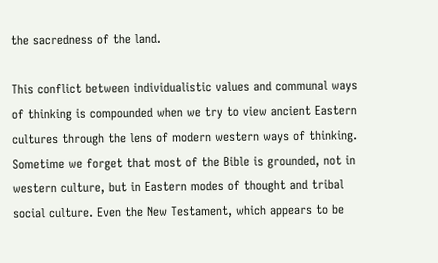the sacredness of the land.

This conflict between individualistic values and communal ways of thinking is compounded when we try to view ancient Eastern cultures through the lens of modern western ways of thinking. Sometime we forget that most of the Bible is grounded, not in western culture, but in Eastern modes of thought and tribal social culture. Even the New Testament, which appears to be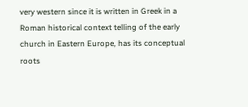very western since it is written in Greek in a Roman historical context telling of the early church in Eastern Europe, has its conceptual roots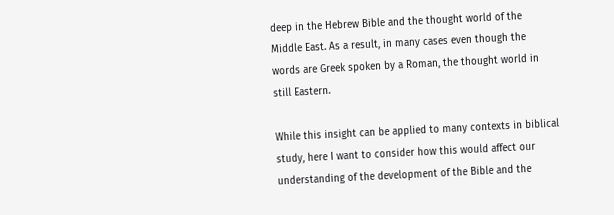deep in the Hebrew Bible and the thought world of the Middle East. As a result, in many cases even though the words are Greek spoken by a Roman, the thought world in still Eastern.

While this insight can be applied to many contexts in biblical study, here I want to consider how this would affect our understanding of the development of the Bible and the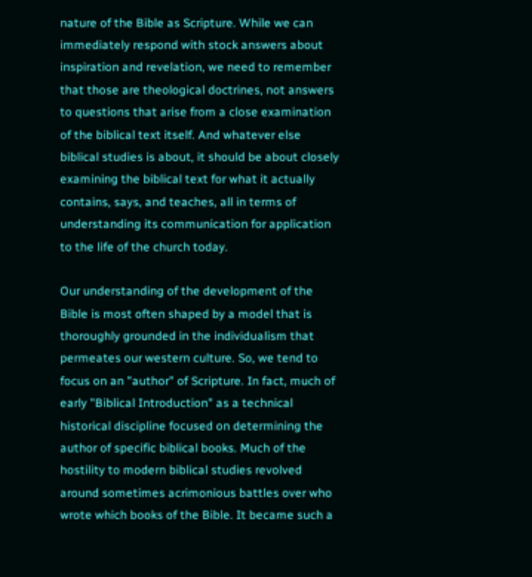nature of the Bible as Scripture. While we can immediately respond with stock answers about inspiration and revelation, we need to remember that those are theological doctrines, not answers to questions that arise from a close examination of the biblical text itself. And whatever else biblical studies is about, it should be about closely examining the biblical text for what it actually contains, says, and teaches, all in terms of understanding its communication for application to the life of the church today.

Our understanding of the development of the Bible is most often shaped by a model that is thoroughly grounded in the individualism that permeates our western culture. So, we tend to focus on an "author" of Scripture. In fact, much of early "Biblical Introduction" as a technical historical discipline focused on determining the author of specific biblical books. Much of the hostility to modern biblical studies revolved around sometimes acrimonious battles over who wrote which books of the Bible. It became such a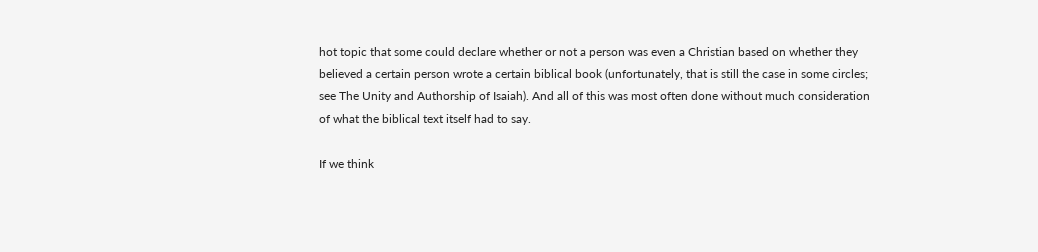hot topic that some could declare whether or not a person was even a Christian based on whether they believed a certain person wrote a certain biblical book (unfortunately, that is still the case in some circles; see The Unity and Authorship of Isaiah). And all of this was most often done without much consideration of what the biblical text itself had to say.

If we think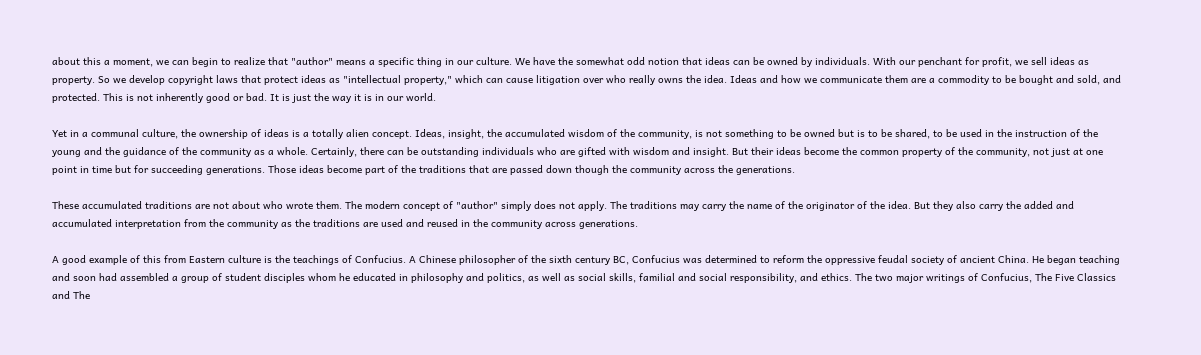about this a moment, we can begin to realize that "author" means a specific thing in our culture. We have the somewhat odd notion that ideas can be owned by individuals. With our penchant for profit, we sell ideas as property. So we develop copyright laws that protect ideas as "intellectual property," which can cause litigation over who really owns the idea. Ideas and how we communicate them are a commodity to be bought and sold, and protected. This is not inherently good or bad. It is just the way it is in our world.

Yet in a communal culture, the ownership of ideas is a totally alien concept. Ideas, insight, the accumulated wisdom of the community, is not something to be owned but is to be shared, to be used in the instruction of the young and the guidance of the community as a whole. Certainly, there can be outstanding individuals who are gifted with wisdom and insight. But their ideas become the common property of the community, not just at one point in time but for succeeding generations. Those ideas become part of the traditions that are passed down though the community across the generations.

These accumulated traditions are not about who wrote them. The modern concept of "author" simply does not apply. The traditions may carry the name of the originator of the idea. But they also carry the added and accumulated interpretation from the community as the traditions are used and reused in the community across generations.

A good example of this from Eastern culture is the teachings of Confucius. A Chinese philosopher of the sixth century BC, Confucius was determined to reform the oppressive feudal society of ancient China. He began teaching and soon had assembled a group of student disciples whom he educated in philosophy and politics, as well as social skills, familial and social responsibility, and ethics. The two major writings of Confucius, The Five Classics and The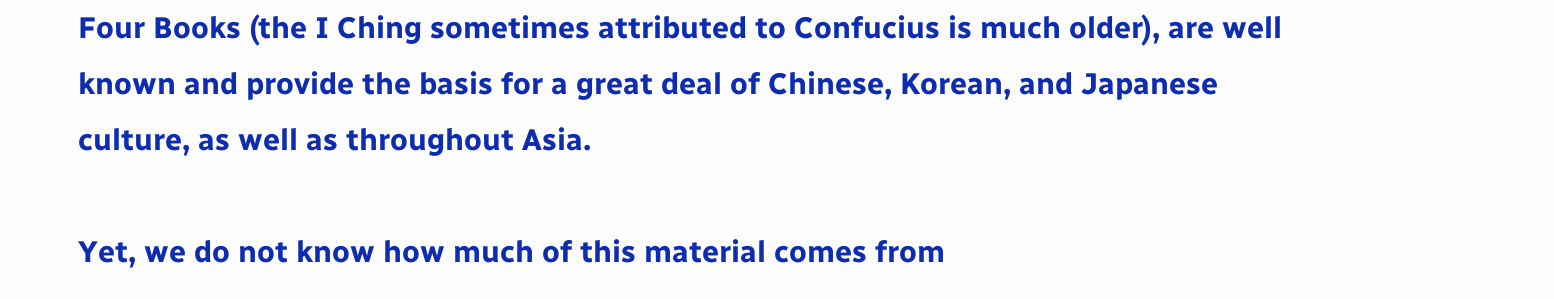Four Books (the I Ching sometimes attributed to Confucius is much older), are well known and provide the basis for a great deal of Chinese, Korean, and Japanese culture, as well as throughout Asia.

Yet, we do not know how much of this material comes from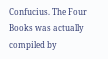Confucius. The Four Books was actually compiled by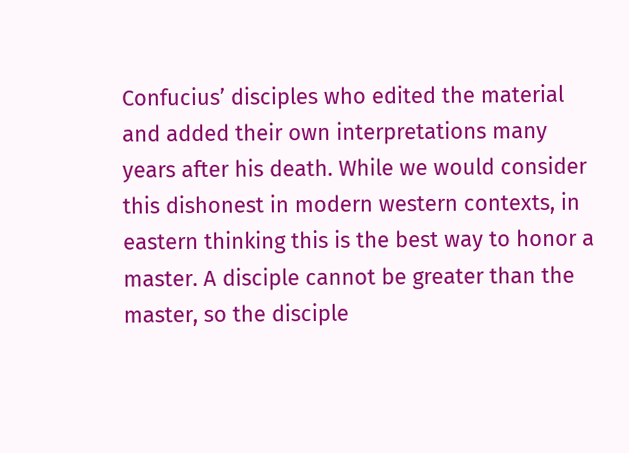Confucius’ disciples who edited the material and added their own interpretations many years after his death. While we would consider this dishonest in modern western contexts, in eastern thinking this is the best way to honor a master. A disciple cannot be greater than the master, so the disciple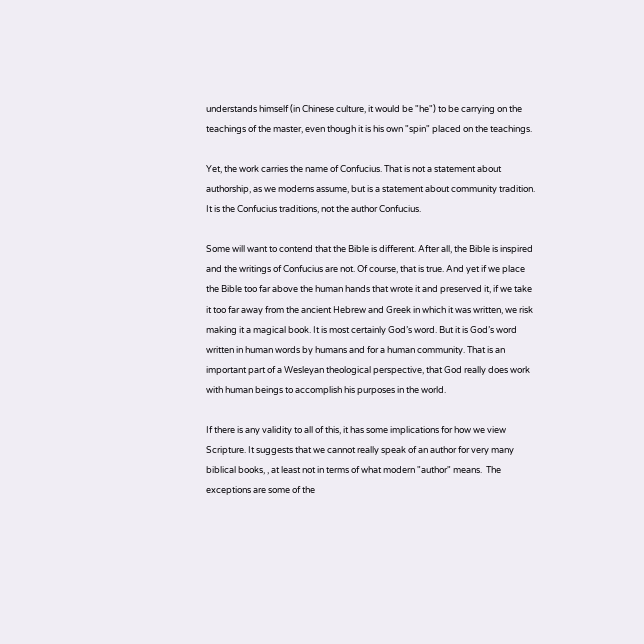understands himself (in Chinese culture, it would be "he") to be carrying on the teachings of the master, even though it is his own "spin" placed on the teachings.

Yet, the work carries the name of Confucius. That is not a statement about authorship, as we moderns assume, but is a statement about community tradition. It is the Confucius traditions, not the author Confucius.

Some will want to contend that the Bible is different. After all, the Bible is inspired and the writings of Confucius are not. Of course, that is true. And yet if we place the Bible too far above the human hands that wrote it and preserved it, if we take it too far away from the ancient Hebrew and Greek in which it was written, we risk making it a magical book. It is most certainly God’s word. But it is God’s word written in human words by humans and for a human community. That is an important part of a Wesleyan theological perspective, that God really does work with human beings to accomplish his purposes in the world.

If there is any validity to all of this, it has some implications for how we view Scripture. It suggests that we cannot really speak of an author for very many biblical books, , at least not in terms of what modern "author" means.  The exceptions are some of the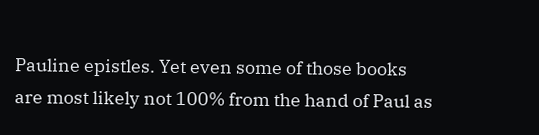Pauline epistles. Yet even some of those books are most likely not 100% from the hand of Paul as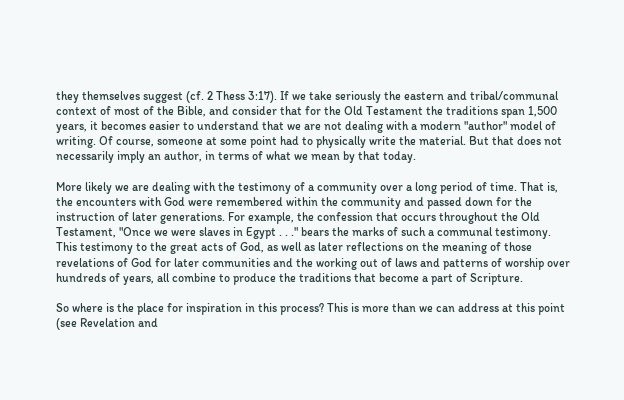they themselves suggest (cf. 2 Thess 3:17). If we take seriously the eastern and tribal/communal context of most of the Bible, and consider that for the Old Testament the traditions span 1,500 years, it becomes easier to understand that we are not dealing with a modern "author" model of writing. Of course, someone at some point had to physically write the material. But that does not necessarily imply an author, in terms of what we mean by that today.

More likely we are dealing with the testimony of a community over a long period of time. That is, the encounters with God were remembered within the community and passed down for the instruction of later generations. For example, the confession that occurs throughout the Old Testament, "Once we were slaves in Egypt . . ." bears the marks of such a communal testimony. This testimony to the great acts of God, as well as later reflections on the meaning of those revelations of God for later communities and the working out of laws and patterns of worship over hundreds of years, all combine to produce the traditions that become a part of Scripture.

So where is the place for inspiration in this process? This is more than we can address at this point (see Revelation and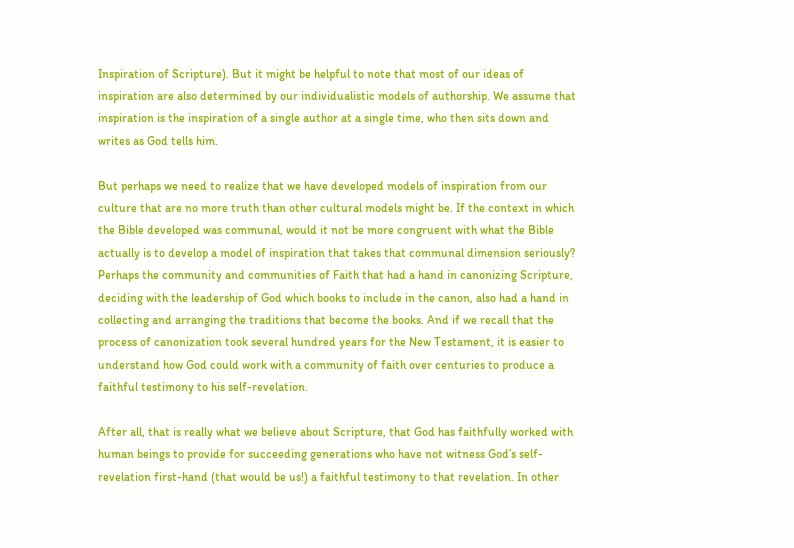Inspiration of Scripture). But it might be helpful to note that most of our ideas of inspiration are also determined by our individualistic models of authorship. We assume that inspiration is the inspiration of a single author at a single time, who then sits down and writes as God tells him.

But perhaps we need to realize that we have developed models of inspiration from our culture that are no more truth than other cultural models might be. If the context in which the Bible developed was communal, would it not be more congruent with what the Bible actually is to develop a model of inspiration that takes that communal dimension seriously? Perhaps the community and communities of Faith that had a hand in canonizing Scripture, deciding with the leadership of God which books to include in the canon, also had a hand in collecting and arranging the traditions that become the books. And if we recall that the process of canonization took several hundred years for the New Testament, it is easier to understand how God could work with a community of faith over centuries to produce a faithful testimony to his self-revelation.

After all, that is really what we believe about Scripture, that God has faithfully worked with human beings to provide for succeeding generations who have not witness God’s self-revelation first-hand (that would be us!) a faithful testimony to that revelation. In other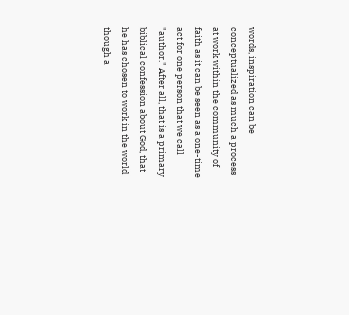words, inspiration can be conceptualized as much a process at work within the community of faith as it can be seen as a one-time act for one person that we call "author." After all, that is a primary biblical confession about God, that he has chosen to work in the world though a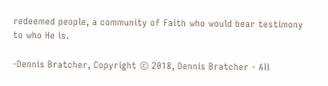redeemed people, a community of Faith who would bear testimony to who He is.

-Dennis Bratcher, Copyright © 2018, Dennis Bratcher - All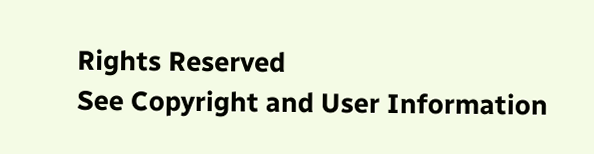Rights Reserved
See Copyright and User Information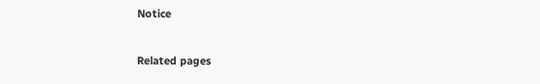Notice

Related pages